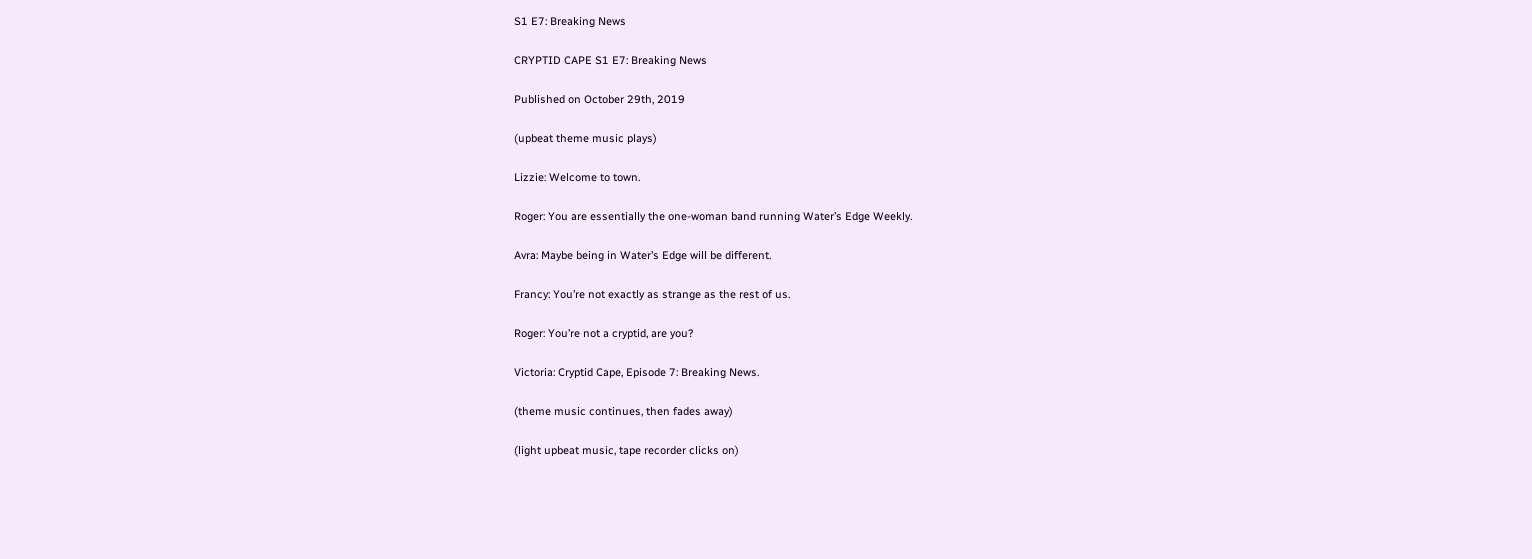S1 E7: Breaking News

CRYPTID CAPE S1 E7: Breaking News

Published on October 29th, 2019

(upbeat theme music plays)

Lizzie: Welcome to town.

Roger: You are essentially the one-woman band running Water’s Edge Weekly.

Avra: Maybe being in Water’s Edge will be different.

Francy: You’re not exactly as strange as the rest of us.

Roger: You’re not a cryptid, are you?

Victoria: Cryptid Cape, Episode 7: Breaking News.

(theme music continues, then fades away)

(light upbeat music, tape recorder clicks on)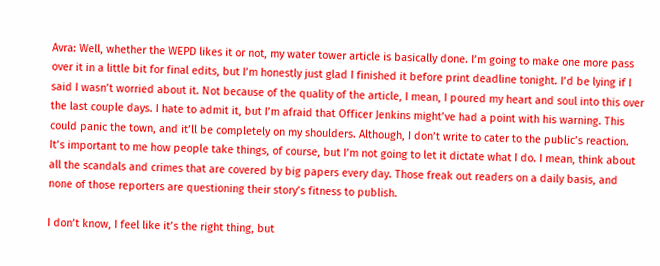Avra: Well, whether the WEPD likes it or not, my water tower article is basically done. I’m going to make one more pass over it in a little bit for final edits, but I’m honestly just glad I finished it before print deadline tonight. I’d be lying if I said I wasn’t worried about it. Not because of the quality of the article, I mean, I poured my heart and soul into this over the last couple days. I hate to admit it, but I’m afraid that Officer Jenkins might’ve had a point with his warning. This could panic the town, and it’ll be completely on my shoulders. Although, I don’t write to cater to the public’s reaction. It’s important to me how people take things, of course, but I’m not going to let it dictate what I do. I mean, think about all the scandals and crimes that are covered by big papers every day. Those freak out readers on a daily basis, and none of those reporters are questioning their story’s fitness to publish.

I don’t know, I feel like it’s the right thing, but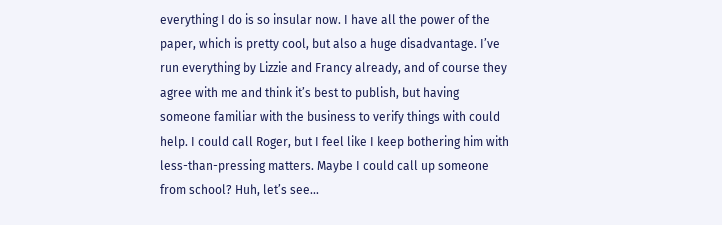everything I do is so insular now. I have all the power of the paper, which is pretty cool, but also a huge disadvantage. I’ve run everything by Lizzie and Francy already, and of course they agree with me and think it’s best to publish, but having someone familiar with the business to verify things with could help. I could call Roger, but I feel like I keep bothering him with less-than-pressing matters. Maybe I could call up someone from school? Huh, let’s see...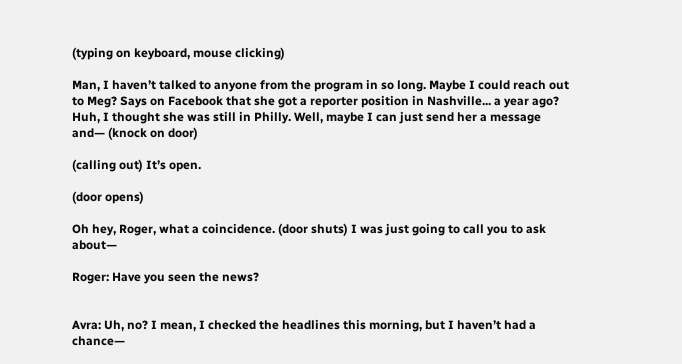(typing on keyboard, mouse clicking)

Man, I haven’t talked to anyone from the program in so long. Maybe I could reach out to Meg? Says on Facebook that she got a reporter position in Nashville... a year ago? Huh, I thought she was still in Philly. Well, maybe I can just send her a message and— (knock on door)

(calling out) It’s open.

(door opens)

Oh hey, Roger, what a coincidence. (door shuts) I was just going to call you to ask about—

Roger: Have you seen the news?


Avra: Uh, no? I mean, I checked the headlines this morning, but I haven’t had a chance—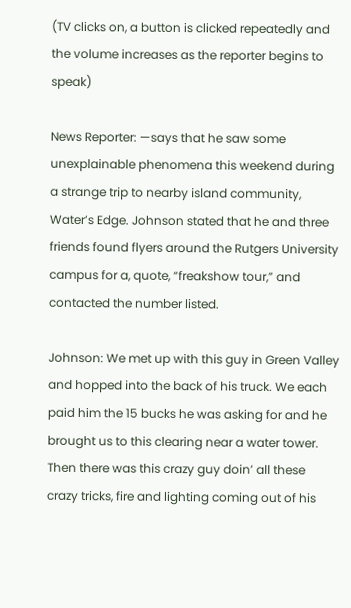(TV clicks on, a button is clicked repeatedly and the volume increases as the reporter begins to speak)

News Reporter: —says that he saw some unexplainable phenomena this weekend during a strange trip to nearby island community, Water’s Edge. Johnson stated that he and three friends found flyers around the Rutgers University campus for a, quote, “freakshow tour,” and contacted the number listed.

Johnson: We met up with this guy in Green Valley and hopped into the back of his truck. We each paid him the 15 bucks he was asking for and he brought us to this clearing near a water tower. Then there was this crazy guy doin’ all these crazy tricks, fire and lighting coming out of his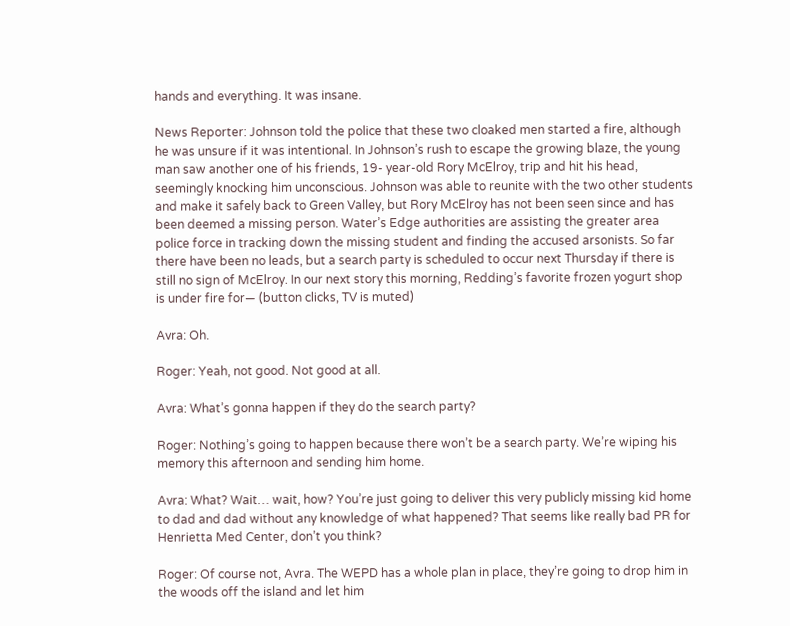hands and everything. It was insane.

News Reporter: Johnson told the police that these two cloaked men started a fire, although he was unsure if it was intentional. In Johnson’s rush to escape the growing blaze, the young man saw another one of his friends, 19- year-old Rory McElroy, trip and hit his head, seemingly knocking him unconscious. Johnson was able to reunite with the two other students and make it safely back to Green Valley, but Rory McElroy has not been seen since and has been deemed a missing person. Water’s Edge authorities are assisting the greater area police force in tracking down the missing student and finding the accused arsonists. So far there have been no leads, but a search party is scheduled to occur next Thursday if there is still no sign of McElroy. In our next story this morning, Redding’s favorite frozen yogurt shop is under fire for— (button clicks, TV is muted)

Avra: Oh.

Roger: Yeah, not good. Not good at all.

Avra: What’s gonna happen if they do the search party?

Roger: Nothing’s going to happen because there won’t be a search party. We’re wiping his memory this afternoon and sending him home.

Avra: What? Wait… wait, how? You’re just going to deliver this very publicly missing kid home to dad and dad without any knowledge of what happened? That seems like really bad PR for Henrietta Med Center, don’t you think?

Roger: Of course not, Avra. The WEPD has a whole plan in place, they’re going to drop him in the woods off the island and let him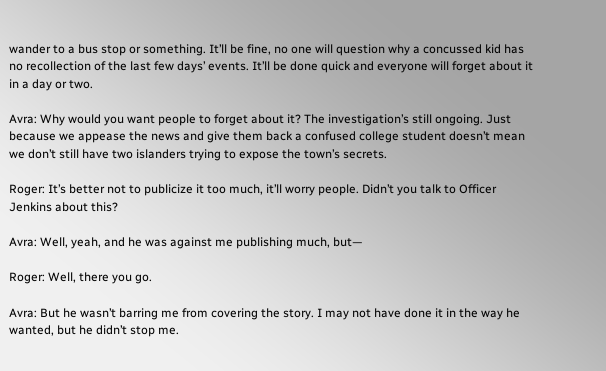wander to a bus stop or something. It’ll be fine, no one will question why a concussed kid has no recollection of the last few days’ events. It’ll be done quick and everyone will forget about it in a day or two.

Avra: Why would you want people to forget about it? The investigation’s still ongoing. Just because we appease the news and give them back a confused college student doesn’t mean we don’t still have two islanders trying to expose the town’s secrets.

Roger: It’s better not to publicize it too much, it’ll worry people. Didn’t you talk to Officer Jenkins about this?

Avra: Well, yeah, and he was against me publishing much, but—

Roger: Well, there you go.

Avra: But he wasn’t barring me from covering the story. I may not have done it in the way he wanted, but he didn’t stop me.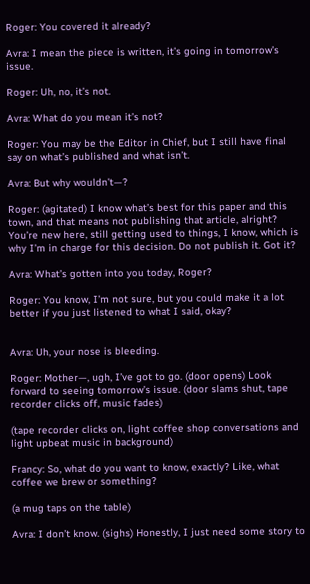Roger: You covered it already?

Avra: I mean the piece is written, it’s going in tomorrow’s issue.

Roger: Uh, no, it’s not.

Avra: What do you mean it’s not?

Roger: You may be the Editor in Chief, but I still have final say on what’s published and what isn’t.

Avra: But why wouldn’t—?

Roger: (agitated) I know what’s best for this paper and this town, and that means not publishing that article, alright? You’re new here, still getting used to things, I know, which is why I’m in charge for this decision. Do not publish it. Got it?

Avra: What’s gotten into you today, Roger?

Roger: You know, I’m not sure, but you could make it a lot better if you just listened to what I said, okay?


Avra: Uh, your nose is bleeding.

Roger: Mother—, ugh, I’ve got to go. (door opens) Look forward to seeing tomorrow’s issue. (door slams shut, tape recorder clicks off, music fades)

(tape recorder clicks on, light coffee shop conversations and light upbeat music in background)

Francy: So, what do you want to know, exactly? Like, what coffee we brew or something?

(a mug taps on the table)

Avra: I don’t know. (sighs) Honestly, I just need some story to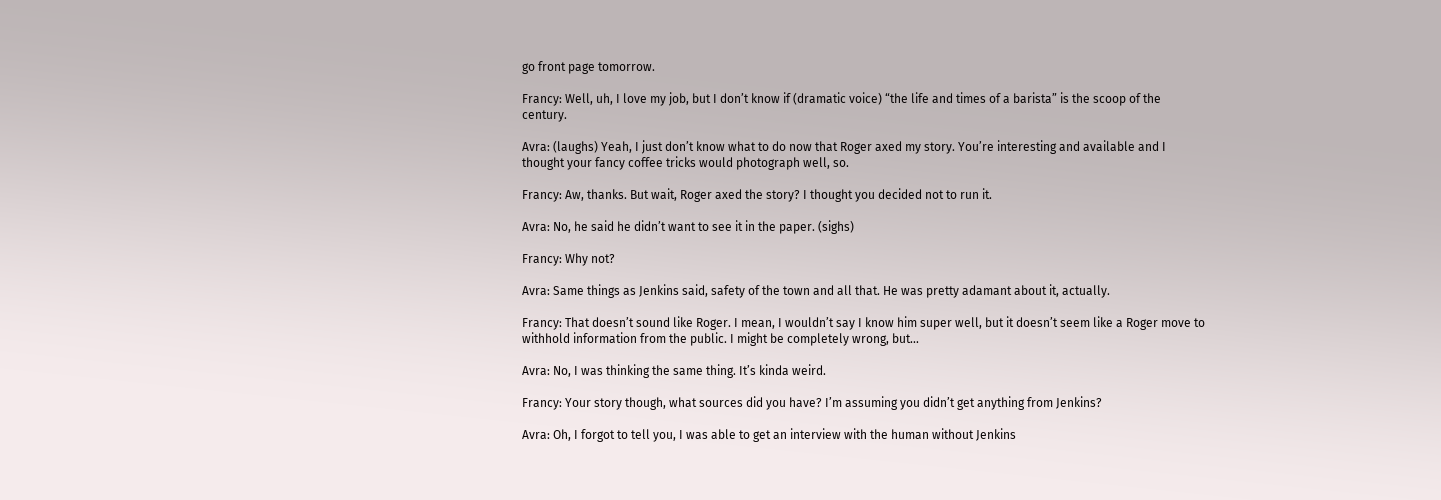go front page tomorrow.

Francy: Well, uh, I love my job, but I don’t know if (dramatic voice) “the life and times of a barista” is the scoop of the century.

Avra: (laughs) Yeah, I just don’t know what to do now that Roger axed my story. You’re interesting and available and I thought your fancy coffee tricks would photograph well, so.

Francy: Aw, thanks. But wait, Roger axed the story? I thought you decided not to run it.

Avra: No, he said he didn’t want to see it in the paper. (sighs)

Francy: Why not?

Avra: Same things as Jenkins said, safety of the town and all that. He was pretty adamant about it, actually.

Francy: That doesn’t sound like Roger. I mean, I wouldn’t say I know him super well, but it doesn’t seem like a Roger move to withhold information from the public. I might be completely wrong, but...

Avra: No, I was thinking the same thing. It’s kinda weird.

Francy: Your story though, what sources did you have? I’m assuming you didn’t get anything from Jenkins?

Avra: Oh, I forgot to tell you, I was able to get an interview with the human without Jenkins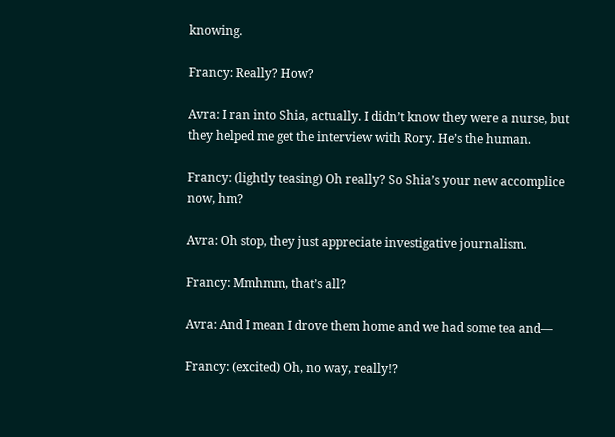knowing.

Francy: Really? How?

Avra: I ran into Shia, actually. I didn’t know they were a nurse, but they helped me get the interview with Rory. He’s the human.

Francy: (lightly teasing) Oh really? So Shia’s your new accomplice now, hm?

Avra: Oh stop, they just appreciate investigative journalism.

Francy: Mmhmm, that’s all?

Avra: And I mean I drove them home and we had some tea and—

Francy: (excited) Oh, no way, really!?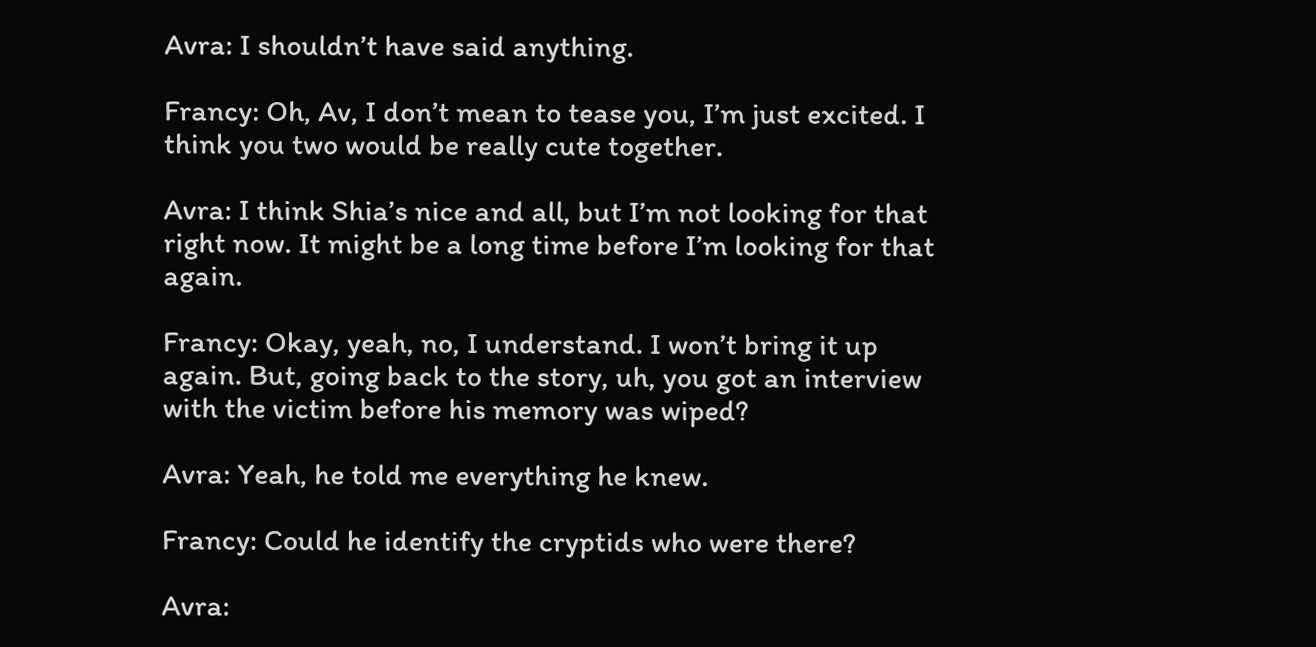Avra: I shouldn’t have said anything.

Francy: Oh, Av, I don’t mean to tease you, I’m just excited. I think you two would be really cute together.

Avra: I think Shia’s nice and all, but I’m not looking for that right now. It might be a long time before I’m looking for that again.

Francy: Okay, yeah, no, I understand. I won’t bring it up again. But, going back to the story, uh, you got an interview with the victim before his memory was wiped?

Avra: Yeah, he told me everything he knew.

Francy: Could he identify the cryptids who were there?

Avra: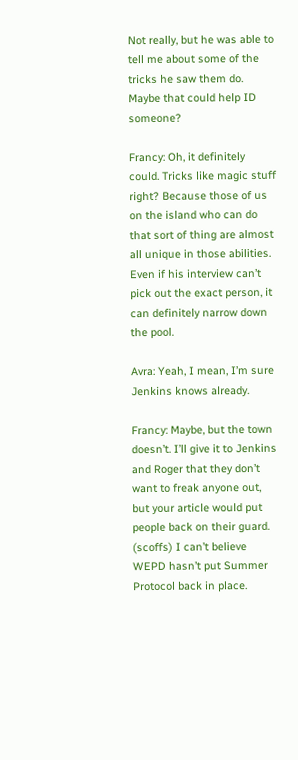Not really, but he was able to tell me about some of the tricks he saw them do. Maybe that could help ID someone?

Francy: Oh, it definitely could. Tricks like magic stuff right? Because those of us on the island who can do that sort of thing are almost all unique in those abilities. Even if his interview can’t pick out the exact person, it can definitely narrow down the pool.

Avra: Yeah, I mean, I’m sure Jenkins knows already.

Francy: Maybe, but the town doesn’t. I’ll give it to Jenkins and Roger that they don’t want to freak anyone out, but your article would put people back on their guard. (scoffs) I can’t believe WEPD hasn’t put Summer Protocol back in place.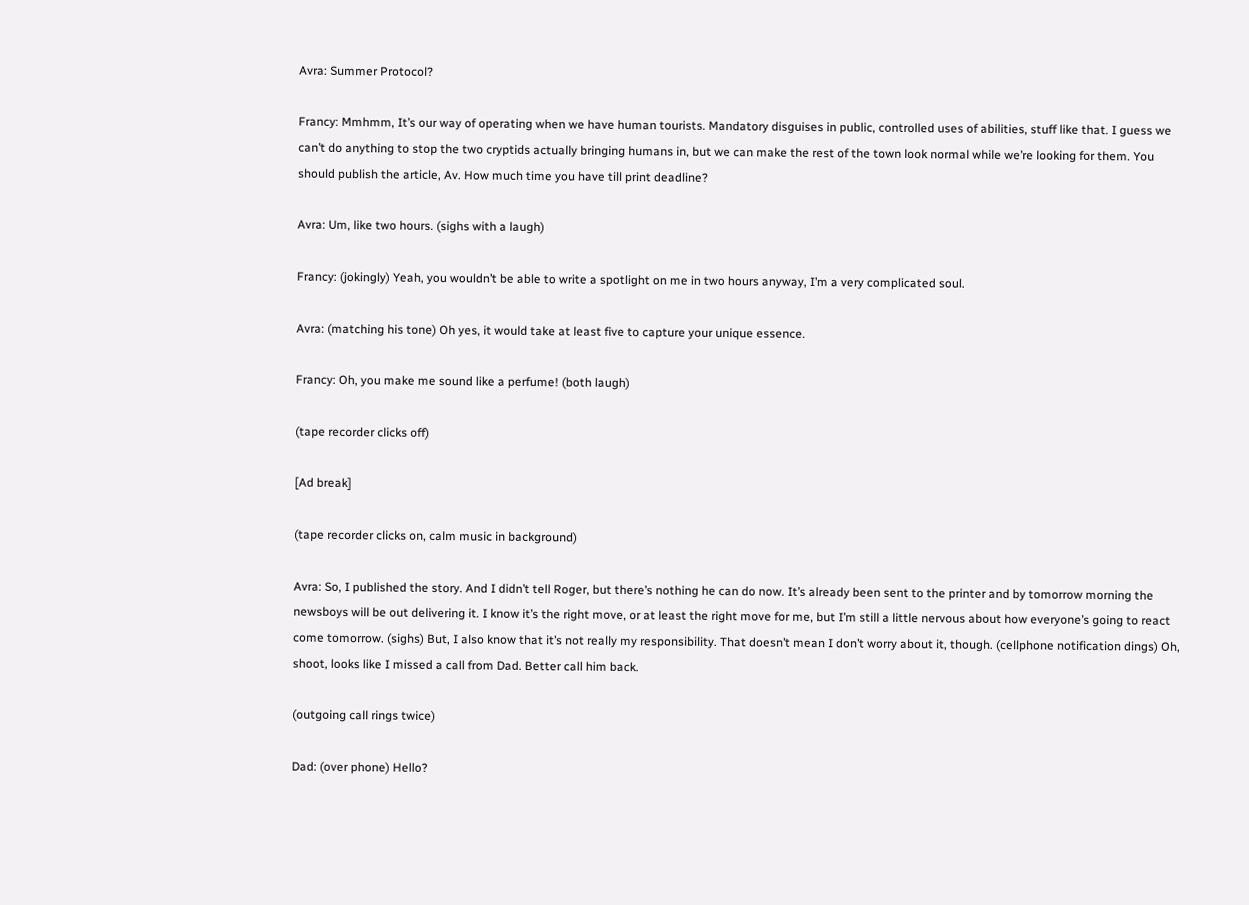Avra: Summer Protocol?

Francy: Mmhmm, It’s our way of operating when we have human tourists. Mandatory disguises in public, controlled uses of abilities, stuff like that. I guess we can’t do anything to stop the two cryptids actually bringing humans in, but we can make the rest of the town look normal while we’re looking for them. You should publish the article, Av. How much time you have till print deadline?

Avra: Um, like two hours. (sighs with a laugh)

Francy: (jokingly) Yeah, you wouldn’t be able to write a spotlight on me in two hours anyway, I’m a very complicated soul.

Avra: (matching his tone) Oh yes, it would take at least five to capture your unique essence.

Francy: Oh, you make me sound like a perfume! (both laugh)

(tape recorder clicks off)

[Ad break]

(tape recorder clicks on, calm music in background)

Avra: So, I published the story. And I didn’t tell Roger, but there’s nothing he can do now. It’s already been sent to the printer and by tomorrow morning the newsboys will be out delivering it. I know it’s the right move, or at least the right move for me, but I’m still a little nervous about how everyone’s going to react come tomorrow. (sighs) But, I also know that it’s not really my responsibility. That doesn’t mean I don’t worry about it, though. (cellphone notification dings) Oh, shoot, looks like I missed a call from Dad. Better call him back.

(outgoing call rings twice)

Dad: (over phone) Hello?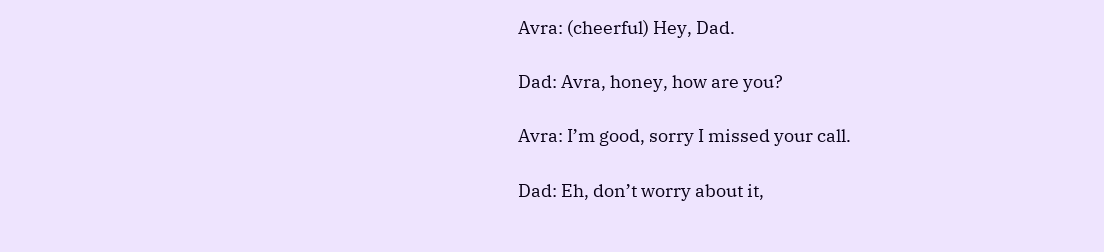Avra: (cheerful) Hey, Dad.

Dad: Avra, honey, how are you?

Avra: I’m good, sorry I missed your call.

Dad: Eh, don’t worry about it,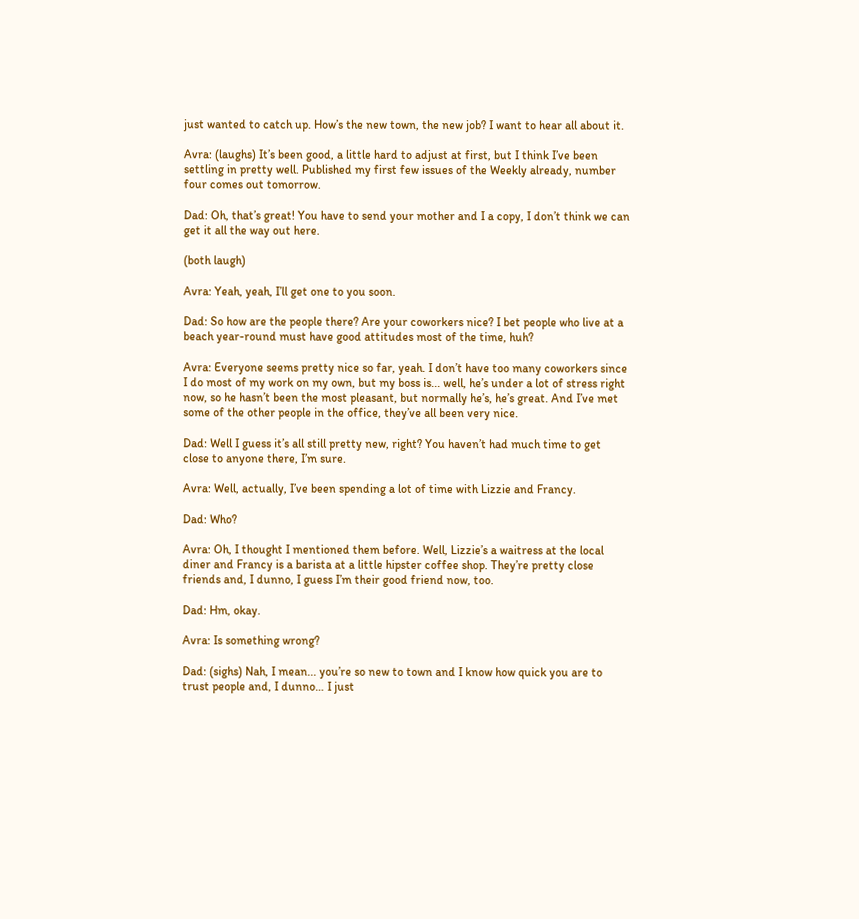just wanted to catch up. How’s the new town, the new job? I want to hear all about it.

Avra: (laughs) It’s been good, a little hard to adjust at first, but I think I’ve been settling in pretty well. Published my first few issues of the Weekly already, number four comes out tomorrow.

Dad: Oh, that’s great! You have to send your mother and I a copy, I don’t think we can get it all the way out here.

(both laugh)

Avra: Yeah, yeah, I’ll get one to you soon.

Dad: So how are the people there? Are your coworkers nice? I bet people who live at a beach year-round must have good attitudes most of the time, huh?

Avra: Everyone seems pretty nice so far, yeah. I don’t have too many coworkers since I do most of my work on my own, but my boss is... well, he’s under a lot of stress right now, so he hasn’t been the most pleasant, but normally he’s, he’s great. And I’ve met some of the other people in the office, they’ve all been very nice.

Dad: Well I guess it’s all still pretty new, right? You haven’t had much time to get close to anyone there, I’m sure.

Avra: Well, actually, I’ve been spending a lot of time with Lizzie and Francy.

Dad: Who?

Avra: Oh, I thought I mentioned them before. Well, Lizzie’s a waitress at the local diner and Francy is a barista at a little hipster coffee shop. They’re pretty close friends and, I dunno, I guess I’m their good friend now, too.

Dad: Hm, okay.

Avra: Is something wrong?

Dad: (sighs) Nah, I mean... you’re so new to town and I know how quick you are to trust people and, I dunno… I just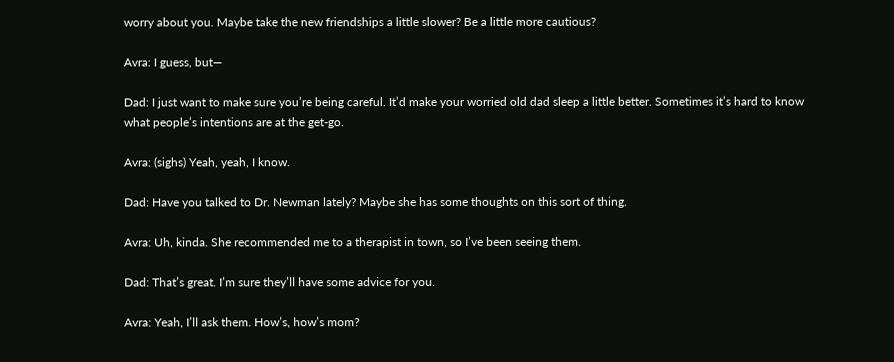worry about you. Maybe take the new friendships a little slower? Be a little more cautious?

Avra: I guess, but—

Dad: I just want to make sure you’re being careful. It’d make your worried old dad sleep a little better. Sometimes it’s hard to know what people’s intentions are at the get-go.

Avra: (sighs) Yeah, yeah, I know.

Dad: Have you talked to Dr. Newman lately? Maybe she has some thoughts on this sort of thing.

Avra: Uh, kinda. She recommended me to a therapist in town, so I’ve been seeing them.

Dad: That’s great. I’m sure they’ll have some advice for you.

Avra: Yeah, I’ll ask them. How’s, how’s mom?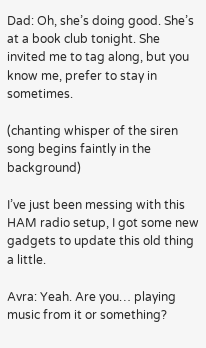Dad: Oh, she’s doing good. She’s at a book club tonight. She invited me to tag along, but you know me, prefer to stay in sometimes.

(chanting whisper of the siren song begins faintly in the background)

I’ve just been messing with this HAM radio setup, I got some new gadgets to update this old thing a little.

Avra: Yeah. Are you… playing music from it or something?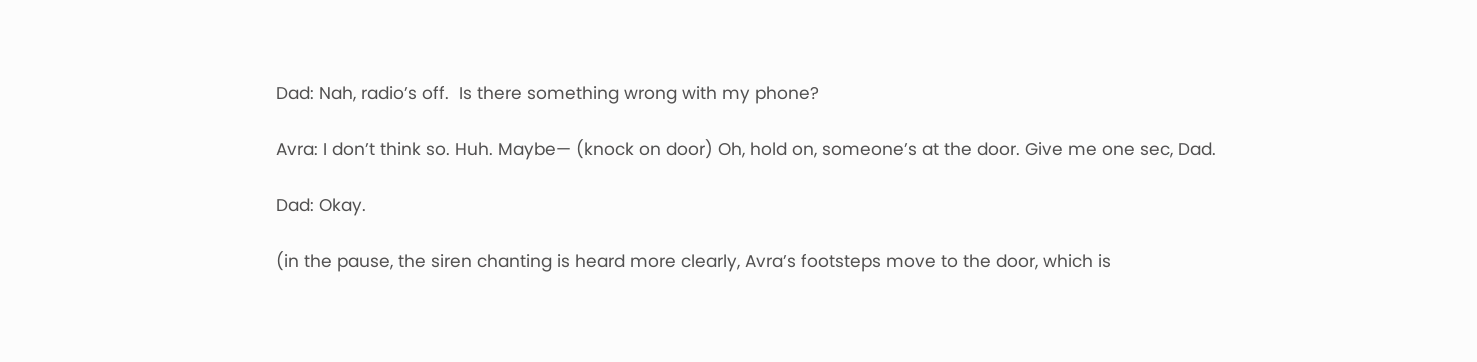Dad: Nah, radio’s off.  Is there something wrong with my phone?

Avra: I don’t think so. Huh. Maybe— (knock on door) Oh, hold on, someone’s at the door. Give me one sec, Dad.

Dad: Okay.

(in the pause, the siren chanting is heard more clearly, Avra’s footsteps move to the door, which is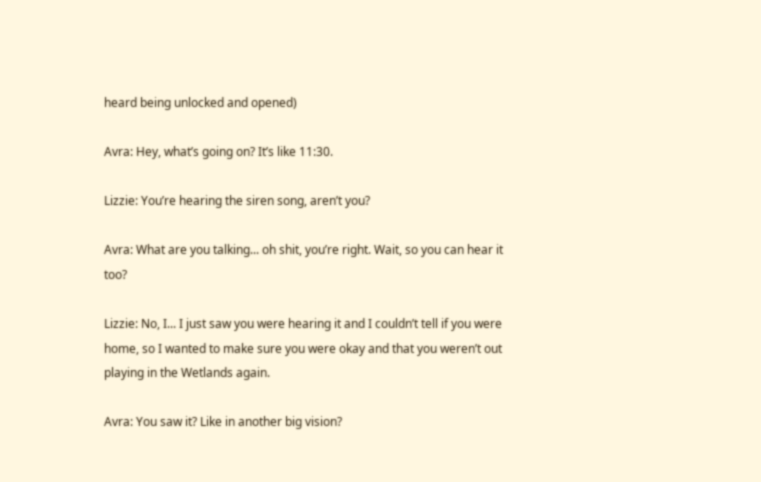heard being unlocked and opened)

Avra: Hey, what’s going on? It’s like 11:30.

Lizzie: You’re hearing the siren song, aren’t you?

Avra: What are you talking... oh shit, you’re right. Wait, so you can hear it too?

Lizzie: No, I... I just saw you were hearing it and I couldn’t tell if you were home, so I wanted to make sure you were okay and that you weren’t out playing in the Wetlands again.

Avra: You saw it? Like in another big vision?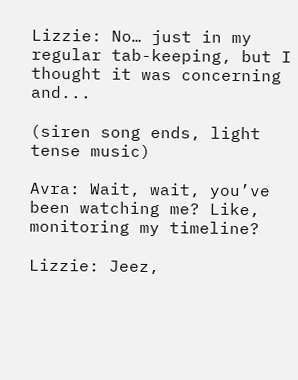Lizzie: No… just in my regular tab-keeping, but I thought it was concerning and...

(siren song ends, light tense music)

Avra: Wait, wait, you’ve been watching me? Like, monitoring my timeline?

Lizzie: Jeez,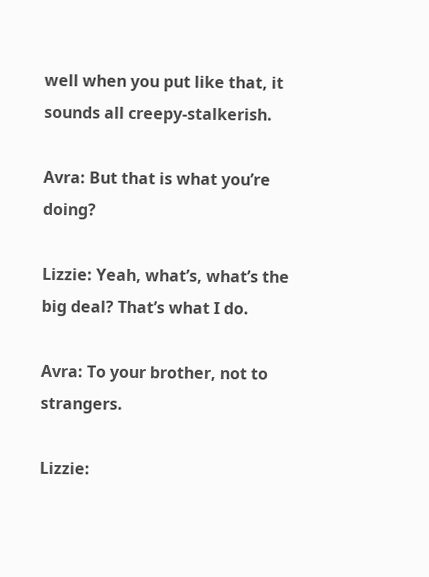well when you put like that, it sounds all creepy-stalkerish.

Avra: But that is what you’re doing?

Lizzie: Yeah, what’s, what’s the big deal? That’s what I do.

Avra: To your brother, not to strangers.

Lizzie: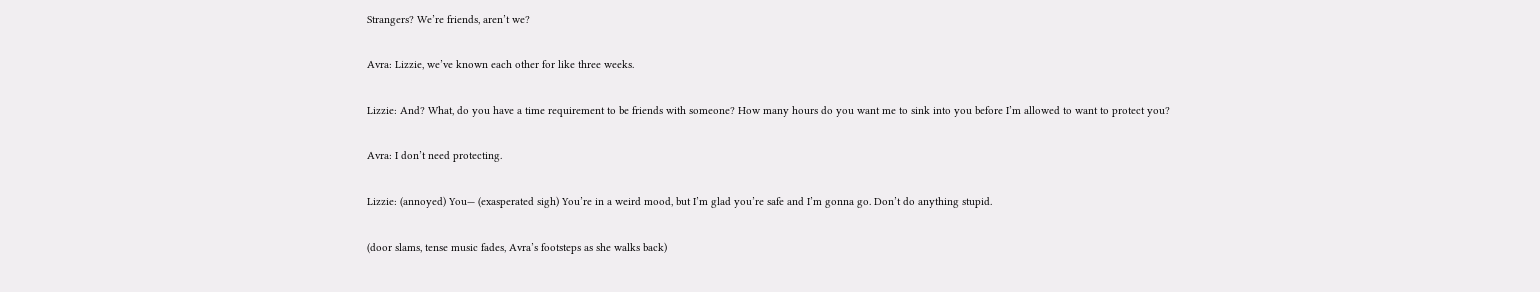Strangers? We’re friends, aren’t we?

Avra: Lizzie, we’ve known each other for like three weeks.

Lizzie: And? What, do you have a time requirement to be friends with someone? How many hours do you want me to sink into you before I’m allowed to want to protect you?

Avra: I don’t need protecting.

Lizzie: (annoyed) You— (exasperated sigh) You’re in a weird mood, but I’m glad you’re safe and I’m gonna go. Don’t do anything stupid.

(door slams, tense music fades, Avra’s footsteps as she walks back)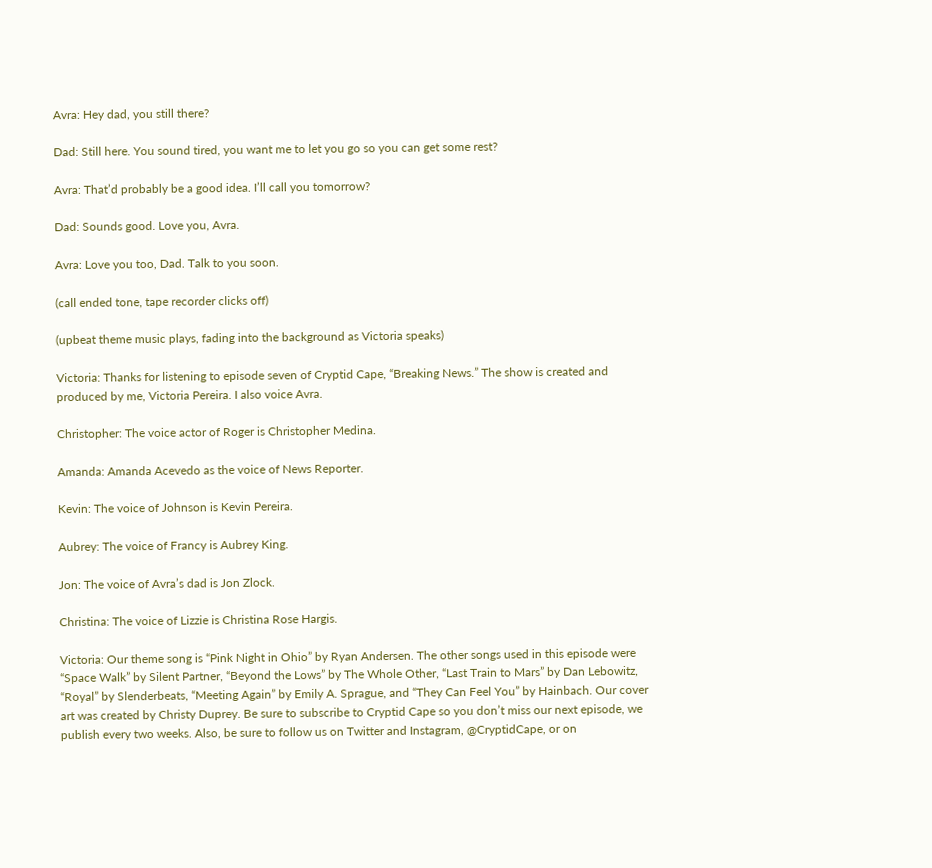Avra: Hey dad, you still there?

Dad: Still here. You sound tired, you want me to let you go so you can get some rest?

Avra: That’d probably be a good idea. I’ll call you tomorrow?

Dad: Sounds good. Love you, Avra.

Avra: Love you too, Dad. Talk to you soon.

(call ended tone, tape recorder clicks off)

(upbeat theme music plays, fading into the background as Victoria speaks)

Victoria: Thanks for listening to episode seven of Cryptid Cape, “Breaking News.” The show is created and produced by me, Victoria Pereira. I also voice Avra.

Christopher: The voice actor of Roger is Christopher Medina.

Amanda: Amanda Acevedo as the voice of News Reporter.

Kevin: The voice of Johnson is Kevin Pereira.

Aubrey: The voice of Francy is Aubrey King.

Jon: The voice of Avra’s dad is Jon Zlock.

Christina: The voice of Lizzie is Christina Rose Hargis.

Victoria: Our theme song is “Pink Night in Ohio” by Ryan Andersen. The other songs used in this episode were “Space Walk” by Silent Partner, “Beyond the Lows” by The Whole Other, “Last Train to Mars” by Dan Lebowitz, “Royal” by Slenderbeats, “Meeting Again” by Emily A. Sprague, and “They Can Feel You” by Hainbach. Our cover art was created by Christy Duprey. Be sure to subscribe to Cryptid Cape so you don’t miss our next episode, we publish every two weeks. Also, be sure to follow us on Twitter and Instagram, @CryptidCape, or on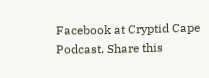Facebook at Cryptid Cape Podcast. Share this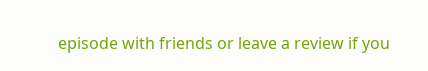episode with friends or leave a review if you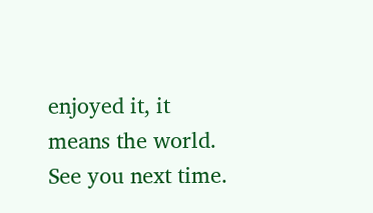enjoyed it, it means the world. See you next time.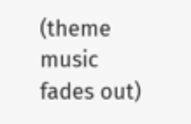(theme music fades out)